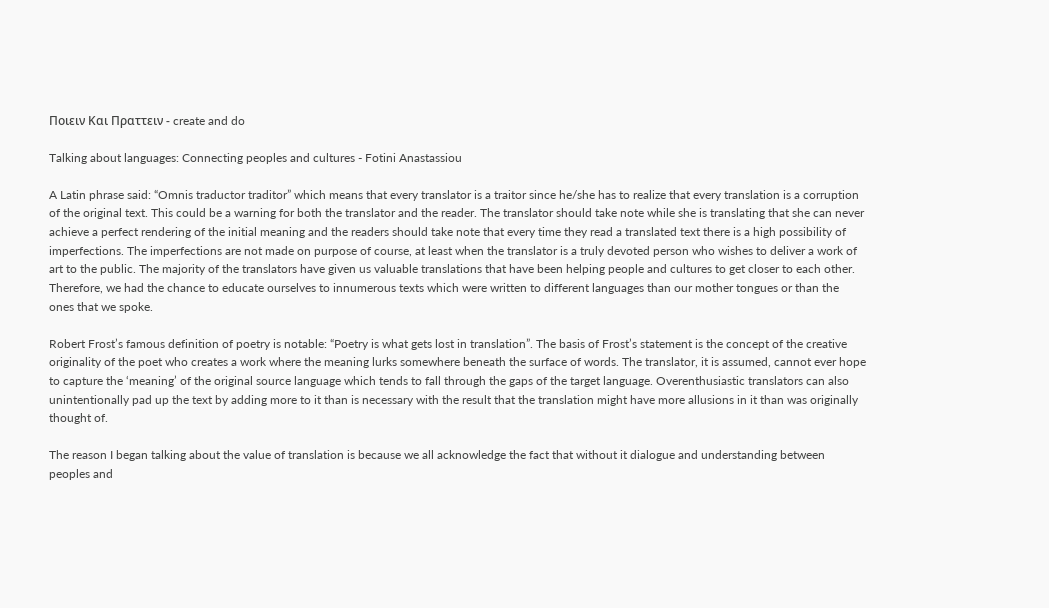Ποιειν Και Πραττειν - create and do

Talking about languages: Connecting peoples and cultures - Fotini Anastassiou

A Latin phrase said: “Omnis traductor traditor” which means that every translator is a traitor since he/she has to realize that every translation is a corruption of the original text. This could be a warning for both the translator and the reader. The translator should take note while she is translating that she can never achieve a perfect rendering of the initial meaning and the readers should take note that every time they read a translated text there is a high possibility of imperfections. The imperfections are not made on purpose of course, at least when the translator is a truly devoted person who wishes to deliver a work of art to the public. The majority of the translators have given us valuable translations that have been helping people and cultures to get closer to each other. Therefore, we had the chance to educate ourselves to innumerous texts which were written to different languages than our mother tongues or than the ones that we spoke.

Robert Frost’s famous definition of poetry is notable: “Poetry is what gets lost in translation”. The basis of Frost’s statement is the concept of the creative originality of the poet who creates a work where the meaning lurks somewhere beneath the surface of words. The translator, it is assumed, cannot ever hope to capture the ‘meaning’ of the original source language which tends to fall through the gaps of the target language. Overenthusiastic translators can also unintentionally pad up the text by adding more to it than is necessary with the result that the translation might have more allusions in it than was originally thought of.

The reason I began talking about the value of translation is because we all acknowledge the fact that without it dialogue and understanding between peoples and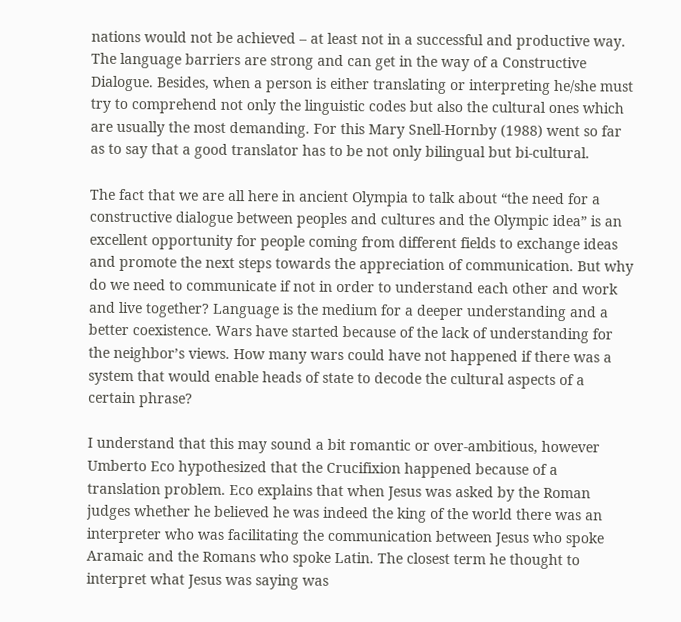nations would not be achieved – at least not in a successful and productive way. The language barriers are strong and can get in the way of a Constructive Dialogue. Besides, when a person is either translating or interpreting he/she must try to comprehend not only the linguistic codes but also the cultural ones which are usually the most demanding. For this Mary Snell-Hornby (1988) went so far as to say that a good translator has to be not only bilingual but bi-cultural.

The fact that we are all here in ancient Olympia to talk about “the need for a constructive dialogue between peoples and cultures and the Olympic idea” is an excellent opportunity for people coming from different fields to exchange ideas and promote the next steps towards the appreciation of communication. But why do we need to communicate if not in order to understand each other and work and live together? Language is the medium for a deeper understanding and a better coexistence. Wars have started because of the lack of understanding for the neighbor’s views. How many wars could have not happened if there was a system that would enable heads of state to decode the cultural aspects of a certain phrase?

I understand that this may sound a bit romantic or over-ambitious, however Umberto Eco hypothesized that the Crucifixion happened because of a translation problem. Eco explains that when Jesus was asked by the Roman judges whether he believed he was indeed the king of the world there was an interpreter who was facilitating the communication between Jesus who spoke Aramaic and the Romans who spoke Latin. The closest term he thought to interpret what Jesus was saying was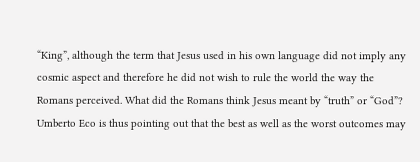“King”, although the term that Jesus used in his own language did not imply any cosmic aspect and therefore he did not wish to rule the world the way the Romans perceived. What did the Romans think Jesus meant by “truth” or “God”? Umberto Eco is thus pointing out that the best as well as the worst outcomes may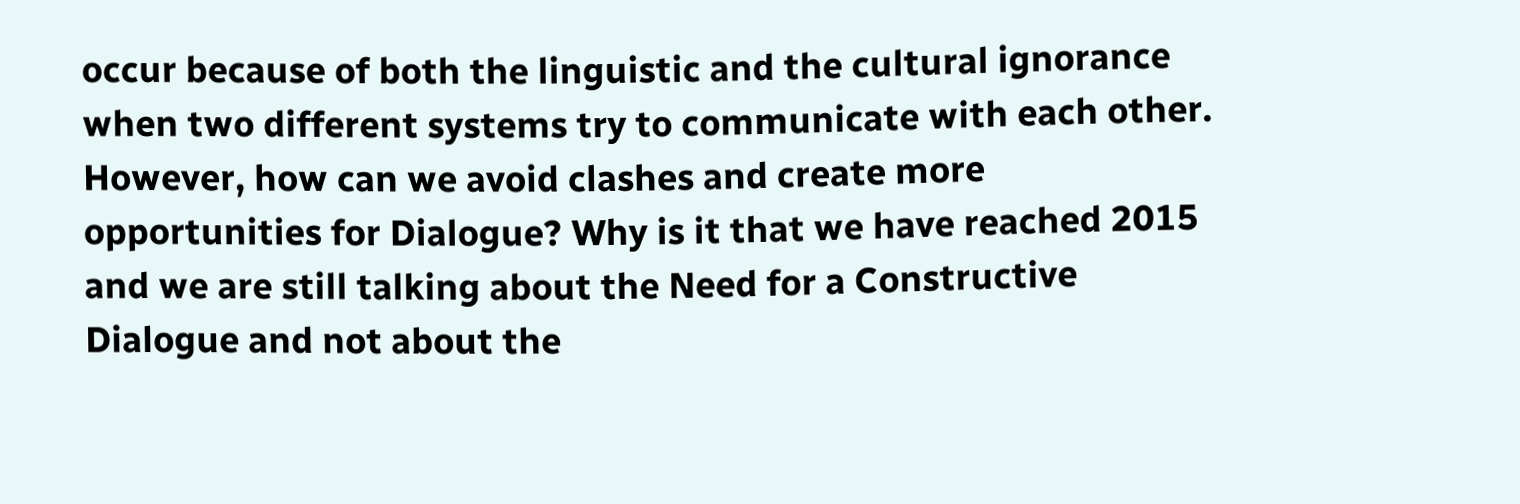occur because of both the linguistic and the cultural ignorance when two different systems try to communicate with each other. However, how can we avoid clashes and create more opportunities for Dialogue? Why is it that we have reached 2015 and we are still talking about the Need for a Constructive Dialogue and not about the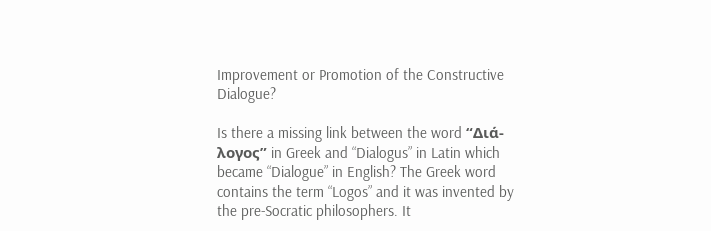Improvement or Promotion of the Constructive Dialogue?

Is there a missing link between the word “Διά-λογος” in Greek and “Dialogus” in Latin which became “Dialogue” in English? The Greek word contains the term “Logos” and it was invented by the pre-Socratic philosophers. It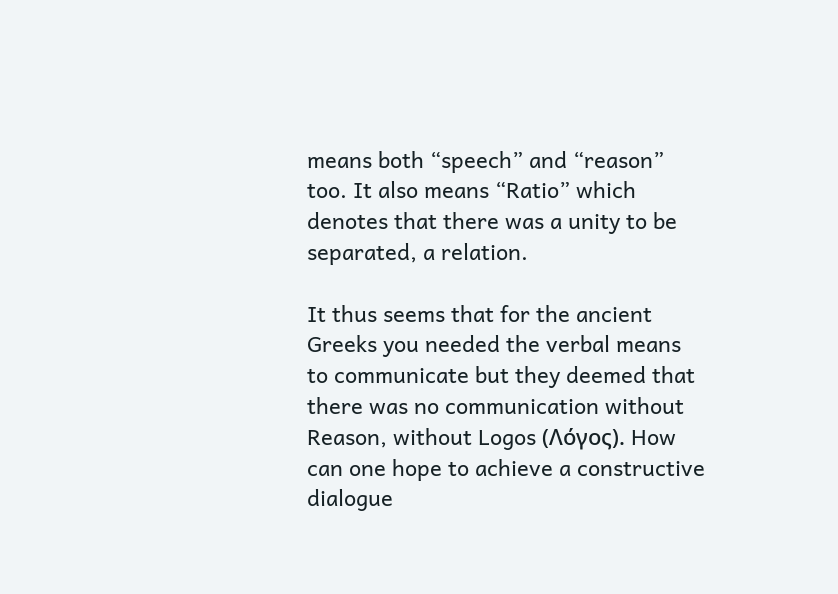means both “speech” and “reason” too. It also means “Ratio” which denotes that there was a unity to be separated, a relation.

It thus seems that for the ancient Greeks you needed the verbal means to communicate but they deemed that there was no communication without Reason, without Logos (Λόγος). How can one hope to achieve a constructive dialogue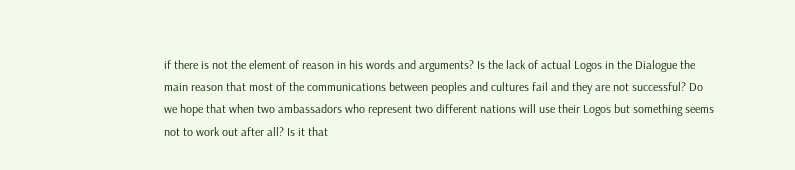if there is not the element of reason in his words and arguments? Is the lack of actual Logos in the Dialogue the main reason that most of the communications between peoples and cultures fail and they are not successful? Do we hope that when two ambassadors who represent two different nations will use their Logos but something seems not to work out after all? Is it that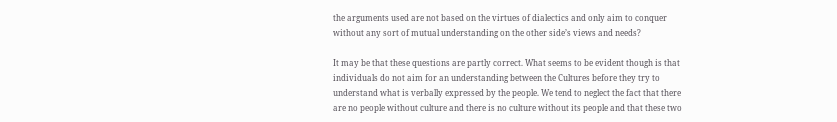the arguments used are not based on the virtues of dialectics and only aim to conquer without any sort of mutual understanding on the other side’s views and needs?

It may be that these questions are partly correct. What seems to be evident though is that individuals do not aim for an understanding between the Cultures before they try to understand what is verbally expressed by the people. We tend to neglect the fact that there are no people without culture and there is no culture without its people and that these two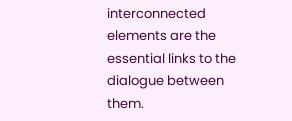interconnected elements are the essential links to the dialogue between them.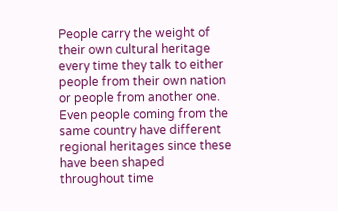People carry the weight of their own cultural heritage every time they talk to either people from their own nation or people from another one. Even people coming from the same country have different regional heritages since these have been shaped throughout time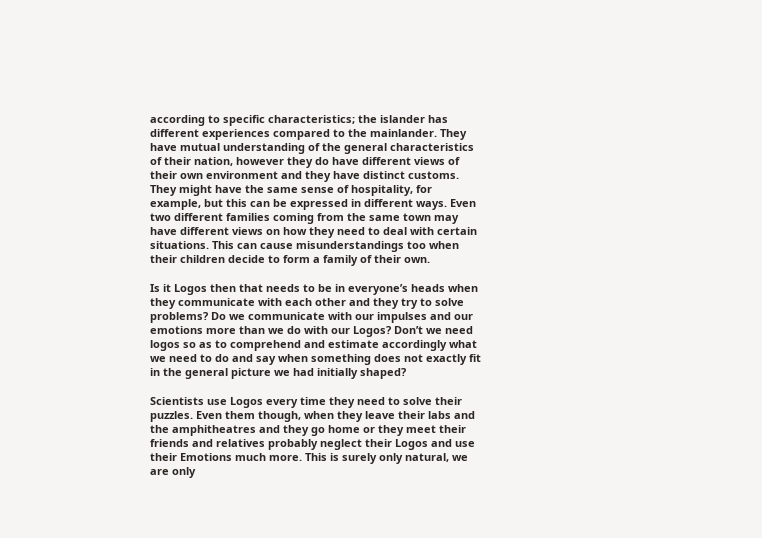according to specific characteristics; the islander has different experiences compared to the mainlander. They have mutual understanding of the general characteristics of their nation, however they do have different views of their own environment and they have distinct customs. They might have the same sense of hospitality, for example, but this can be expressed in different ways. Even two different families coming from the same town may have different views on how they need to deal with certain situations. This can cause misunderstandings too when their children decide to form a family of their own.

Is it Logos then that needs to be in everyone’s heads when they communicate with each other and they try to solve problems? Do we communicate with our impulses and our emotions more than we do with our Logos? Don’t we need logos so as to comprehend and estimate accordingly what we need to do and say when something does not exactly fit in the general picture we had initially shaped?

Scientists use Logos every time they need to solve their puzzles. Even them though, when they leave their labs and the amphitheatres and they go home or they meet their friends and relatives probably neglect their Logos and use their Emotions much more. This is surely only natural, we are only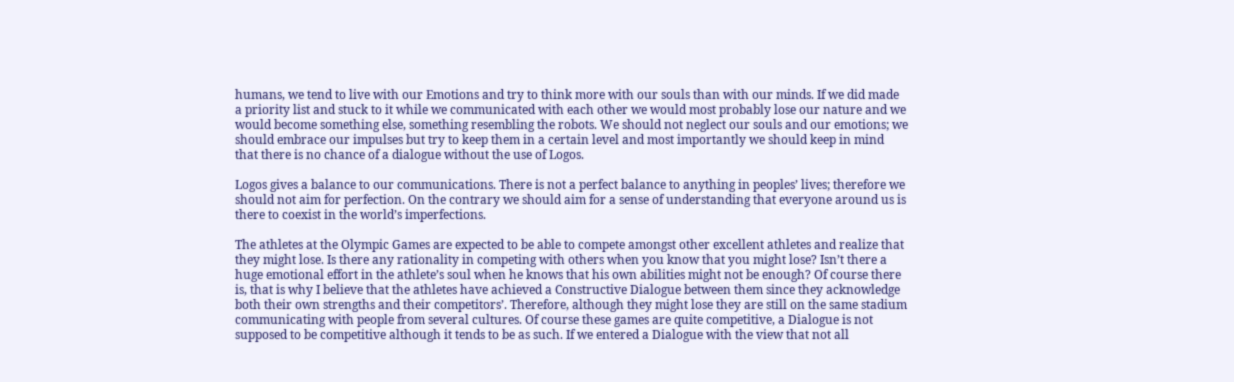humans, we tend to live with our Emotions and try to think more with our souls than with our minds. If we did made a priority list and stuck to it while we communicated with each other we would most probably lose our nature and we would become something else, something resembling the robots. We should not neglect our souls and our emotions; we should embrace our impulses but try to keep them in a certain level and most importantly we should keep in mind that there is no chance of a dialogue without the use of Logos.

Logos gives a balance to our communications. There is not a perfect balance to anything in peoples’ lives; therefore we should not aim for perfection. On the contrary we should aim for a sense of understanding that everyone around us is there to coexist in the world’s imperfections.

The athletes at the Olympic Games are expected to be able to compete amongst other excellent athletes and realize that they might lose. Is there any rationality in competing with others when you know that you might lose? Isn’t there a huge emotional effort in the athlete’s soul when he knows that his own abilities might not be enough? Of course there is, that is why I believe that the athletes have achieved a Constructive Dialogue between them since they acknowledge both their own strengths and their competitors’. Therefore, although they might lose they are still on the same stadium communicating with people from several cultures. Of course these games are quite competitive, a Dialogue is not supposed to be competitive although it tends to be as such. If we entered a Dialogue with the view that not all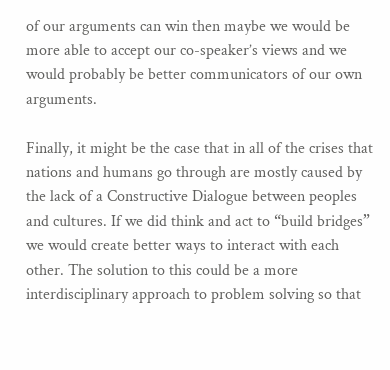of our arguments can win then maybe we would be more able to accept our co-speaker’s views and we would probably be better communicators of our own arguments.

Finally, it might be the case that in all of the crises that nations and humans go through are mostly caused by the lack of a Constructive Dialogue between peoples and cultures. If we did think and act to “build bridges” we would create better ways to interact with each other. The solution to this could be a more interdisciplinary approach to problem solving so that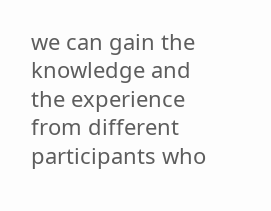we can gain the knowledge and the experience from different participants who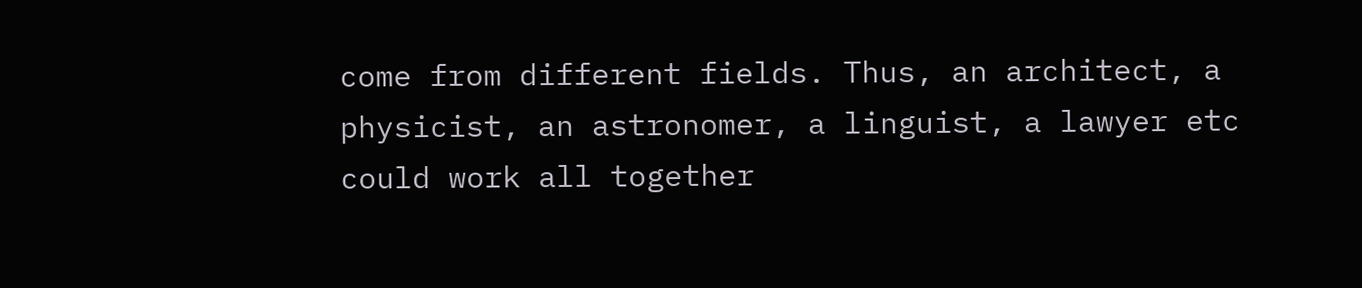come from different fields. Thus, an architect, a physicist, an astronomer, a linguist, a lawyer etc could work all together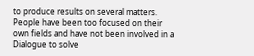to produce results on several matters. People have been too focused on their own fields and have not been involved in a Dialogue to solve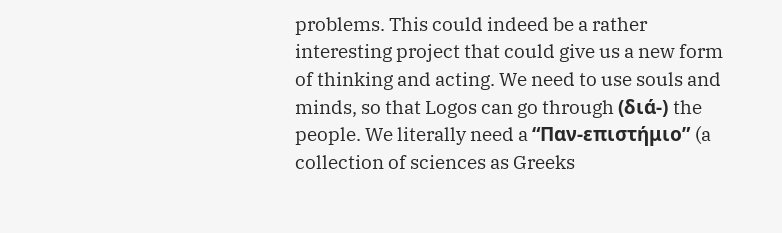problems. This could indeed be a rather interesting project that could give us a new form of thinking and acting. We need to use souls and minds, so that Logos can go through (διά-) the people. We literally need a “Παν-επιστήμιο” (a collection of sciences as Greeks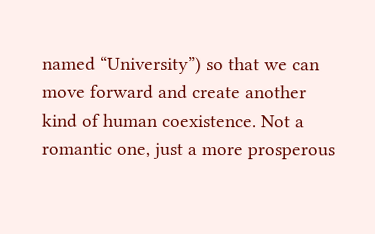named “University”) so that we can move forward and create another kind of human coexistence. Not a romantic one, just a more prosperous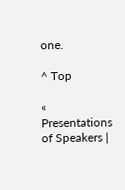one.

^ Top

« Presentations of Speakers |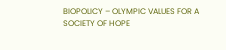BIOPOLICY – OLYMPIC VALUES FOR A SOCIETY OF HOPE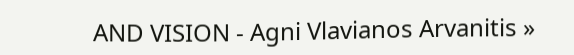AND VISION - Agni Vlavianos Arvanitis »